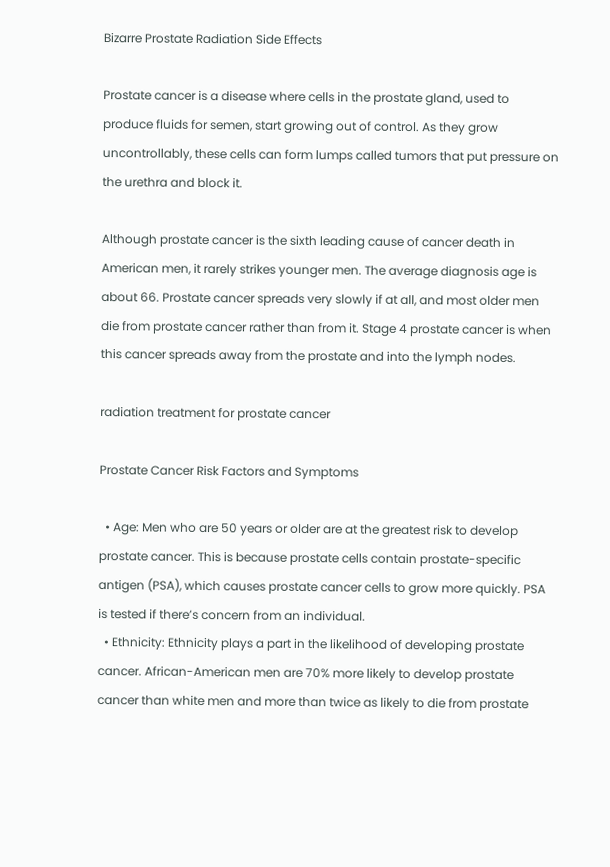Bizarre Prostate Radiation Side Effects

Prostate cancer is a disease where cells in the prostate gland, used to produce fluids for semen, start growing out of control. As they grow uncontrollably, these cells can form lumps called tumors that put pressure on the urethra and block it.

Although prostate cancer is the sixth leading cause of cancer death in American men, it rarely strikes younger men. The average diagnosis age is about 66. Prostate cancer spreads very slowly if at all, and most older men die from prostate cancer rather than from it. Stage 4 prostate cancer is when this cancer spreads away from the prostate and into the lymph nodes.

radiation treatment for prostate cancer

Prostate Cancer Risk Factors and Symptoms

  • Age: Men who are 50 years or older are at the greatest risk to develop prostate cancer. This is because prostate cells contain prostate-specific antigen (PSA), which causes prostate cancer cells to grow more quickly. PSA is tested if there’s concern from an individual.
  • Ethnicity: Ethnicity plays a part in the likelihood of developing prostate cancer. African-American men are 70% more likely to develop prostate cancer than white men and more than twice as likely to die from prostate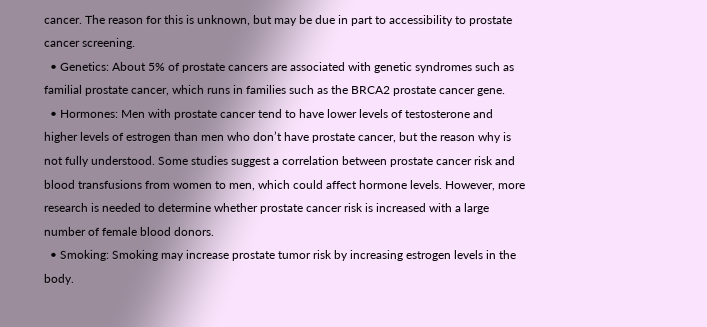cancer. The reason for this is unknown, but may be due in part to accessibility to prostate cancer screening.
  • Genetics: About 5% of prostate cancers are associated with genetic syndromes such as familial prostate cancer, which runs in families such as the BRCA2 prostate cancer gene.
  • Hormones: Men with prostate cancer tend to have lower levels of testosterone and higher levels of estrogen than men who don’t have prostate cancer, but the reason why is not fully understood. Some studies suggest a correlation between prostate cancer risk and blood transfusions from women to men, which could affect hormone levels. However, more research is needed to determine whether prostate cancer risk is increased with a large number of female blood donors.
  • Smoking: Smoking may increase prostate tumor risk by increasing estrogen levels in the body.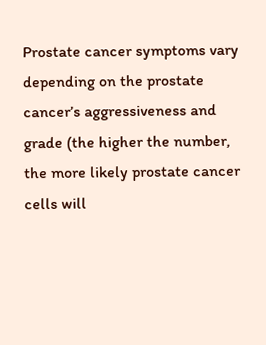Prostate cancer symptoms vary depending on the prostate cancer’s aggressiveness and grade (the higher the number, the more likely prostate cancer cells will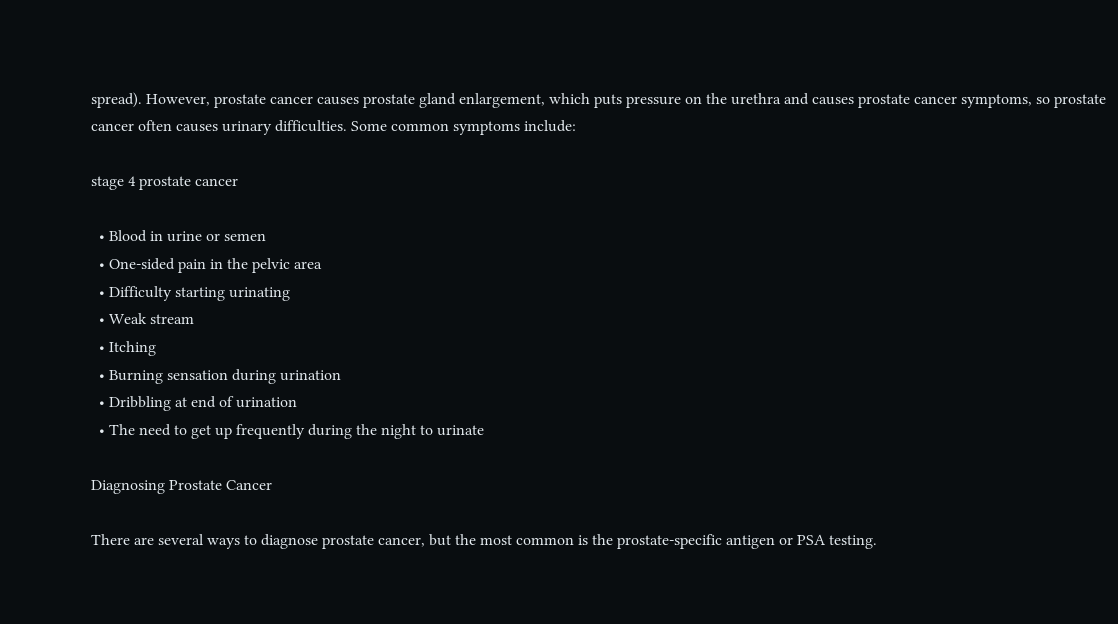spread). However, prostate cancer causes prostate gland enlargement, which puts pressure on the urethra and causes prostate cancer symptoms, so prostate cancer often causes urinary difficulties. Some common symptoms include:

stage 4 prostate cancer

  • Blood in urine or semen
  • One-sided pain in the pelvic area
  • Difficulty starting urinating
  • Weak stream
  • Itching
  • Burning sensation during urination
  • Dribbling at end of urination
  • The need to get up frequently during the night to urinate

Diagnosing Prostate Cancer

There are several ways to diagnose prostate cancer, but the most common is the prostate-specific antigen or PSA testing.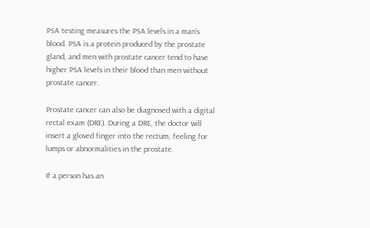PSA testing measures the PSA levels in a man’s blood. PSA is a protein produced by the prostate gland, and men with prostate cancer tend to have higher PSA levels in their blood than men without prostate cancer.

Prostate cancer can also be diagnosed with a digital rectal exam (DRE). During a DRE, the doctor will insert a gloved finger into the rectum, feeling for lumps or abnormalities in the prostate.

If a person has an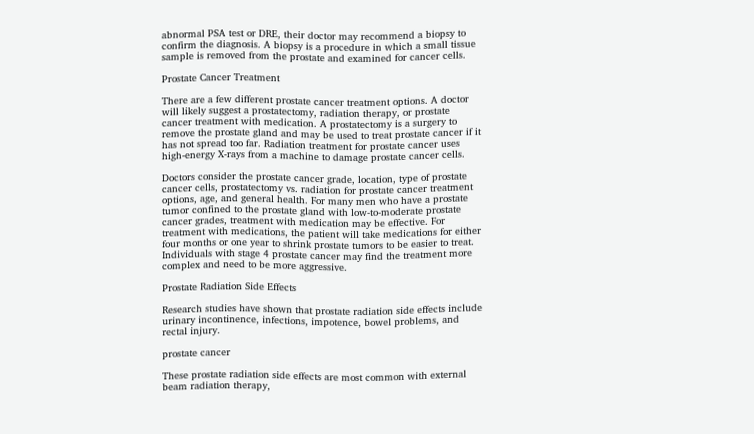abnormal PSA test or DRE, their doctor may recommend a biopsy to confirm the diagnosis. A biopsy is a procedure in which a small tissue sample is removed from the prostate and examined for cancer cells.

Prostate Cancer Treatment

There are a few different prostate cancer treatment options. A doctor will likely suggest a prostatectomy, radiation therapy, or prostate cancer treatment with medication. A prostatectomy is a surgery to remove the prostate gland and may be used to treat prostate cancer if it has not spread too far. Radiation treatment for prostate cancer uses high-energy X-rays from a machine to damage prostate cancer cells.

Doctors consider the prostate cancer grade, location, type of prostate cancer cells, prostatectomy vs. radiation for prostate cancer treatment options, age, and general health. For many men who have a prostate tumor confined to the prostate gland with low-to-moderate prostate cancer grades, treatment with medication may be effective. For treatment with medications, the patient will take medications for either four months or one year to shrink prostate tumors to be easier to treat. Individuals with stage 4 prostate cancer may find the treatment more complex and need to be more aggressive.

Prostate Radiation Side Effects

Research studies have shown that prostate radiation side effects include urinary incontinence, infections, impotence, bowel problems, and rectal injury.

prostate cancer

These prostate radiation side effects are most common with external beam radiation therapy,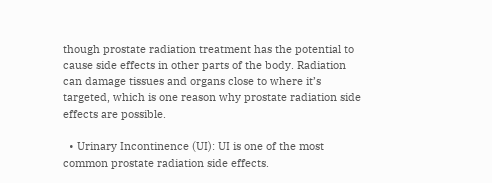though prostate radiation treatment has the potential to cause side effects in other parts of the body. Radiation can damage tissues and organs close to where it’s targeted, which is one reason why prostate radiation side effects are possible.

  • Urinary Incontinence (UI): UI is one of the most common prostate radiation side effects.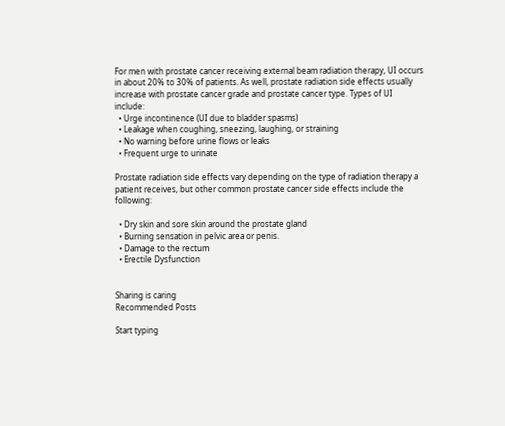For men with prostate cancer receiving external beam radiation therapy, UI occurs in about 20% to 30% of patients. As well, prostate radiation side effects usually increase with prostate cancer grade and prostate cancer type. Types of UI include:
  • Urge incontinence (UI due to bladder spasms)
  • Leakage when coughing, sneezing, laughing, or straining
  • No warning before urine flows or leaks
  • Frequent urge to urinate

Prostate radiation side effects vary depending on the type of radiation therapy a patient receives, but other common prostate cancer side effects include the following:

  • Dry skin and sore skin around the prostate gland
  • Burning sensation in pelvic area or penis.
  • Damage to the rectum
  • Erectile Dysfunction


Sharing is caring
Recommended Posts

Start typing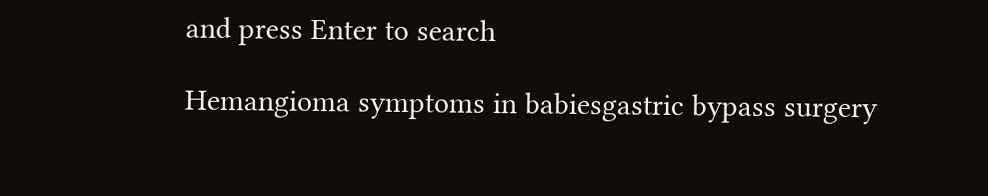and press Enter to search

Hemangioma symptoms in babiesgastric bypass surgery